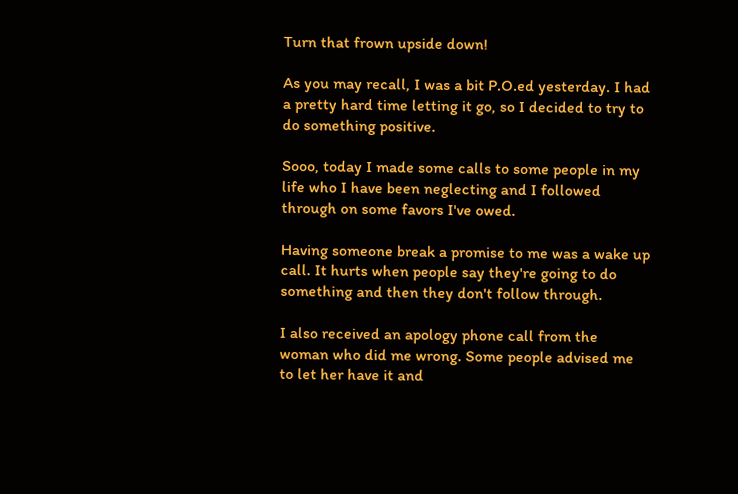Turn that frown upside down!

As you may recall, I was a bit P.O.ed yesterday. I had a pretty hard time letting it go, so I decided to try to do something positive.

Sooo, today I made some calls to some people in my life who I have been neglecting and I followed through on some favors I've owed.

Having someone break a promise to me was a wake up call. It hurts when people say they're going to do something and then they don't follow through.

I also received an apology phone call from the woman who did me wrong. Some people advised me to let her have it and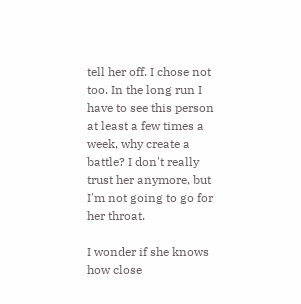tell her off. I chose not too. In the long run I have to see this person at least a few times a week, why create a battle? I don't really trust her anymore, but I'm not going to go for her throat.

I wonder if she knows how close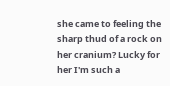she came to feeling the sharp thud of a rock on her cranium? Lucky for her I'm such a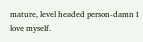mature, level headed person-damn I love myself.